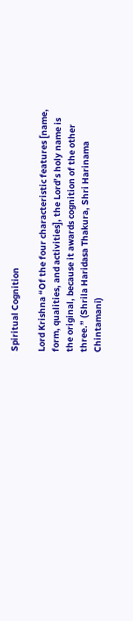Spiritual Cognition

Lord Krishna “Of the four characteristic features [name, form, qualities, and activities], the Lord’s holy name is the original, because it awards cognition of the other three.” (Shrila Haridasa Thakura, Shri Harinama Chintamani)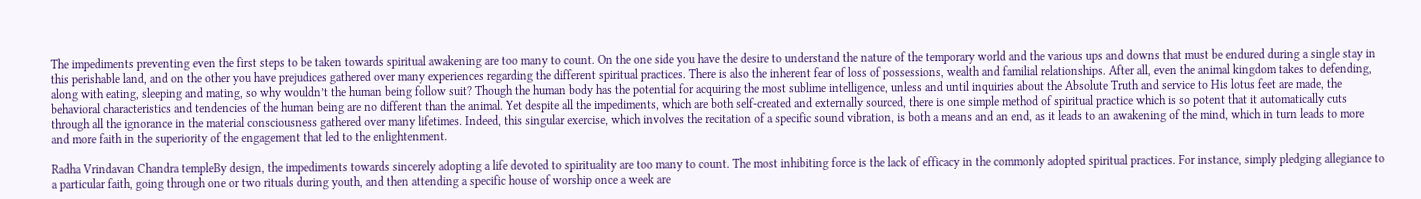The impediments preventing even the first steps to be taken towards spiritual awakening are too many to count. On the one side you have the desire to understand the nature of the temporary world and the various ups and downs that must be endured during a single stay in this perishable land, and on the other you have prejudices gathered over many experiences regarding the different spiritual practices. There is also the inherent fear of loss of possessions, wealth and familial relationships. After all, even the animal kingdom takes to defending, along with eating, sleeping and mating, so why wouldn’t the human being follow suit? Though the human body has the potential for acquiring the most sublime intelligence, unless and until inquiries about the Absolute Truth and service to His lotus feet are made, the behavioral characteristics and tendencies of the human being are no different than the animal. Yet despite all the impediments, which are both self-created and externally sourced, there is one simple method of spiritual practice which is so potent that it automatically cuts through all the ignorance in the material consciousness gathered over many lifetimes. Indeed, this singular exercise, which involves the recitation of a specific sound vibration, is both a means and an end, as it leads to an awakening of the mind, which in turn leads to more and more faith in the superiority of the engagement that led to the enlightenment.

Radha Vrindavan Chandra templeBy design, the impediments towards sincerely adopting a life devoted to spirituality are too many to count. The most inhibiting force is the lack of efficacy in the commonly adopted spiritual practices. For instance, simply pledging allegiance to a particular faith, going through one or two rituals during youth, and then attending a specific house of worship once a week are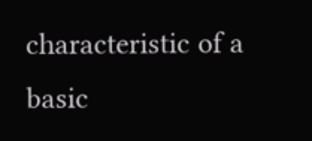characteristic of a basic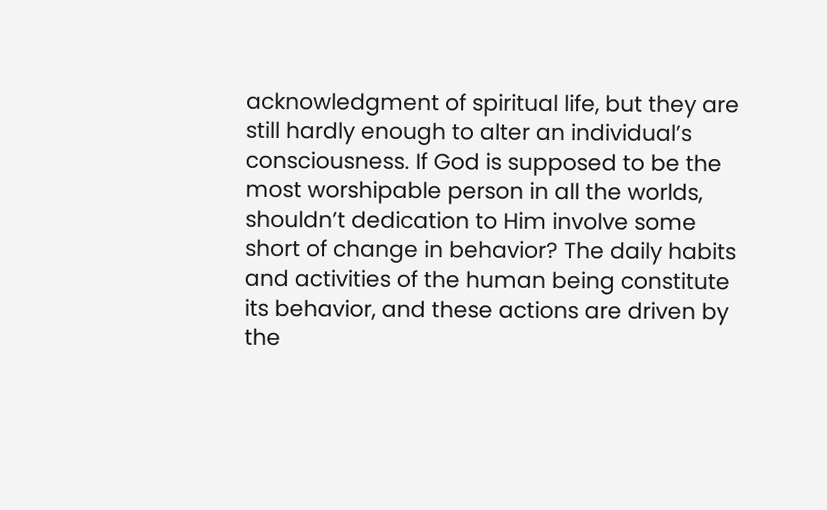acknowledgment of spiritual life, but they are still hardly enough to alter an individual’s consciousness. If God is supposed to be the most worshipable person in all the worlds, shouldn’t dedication to Him involve some short of change in behavior? The daily habits and activities of the human being constitute its behavior, and these actions are driven by the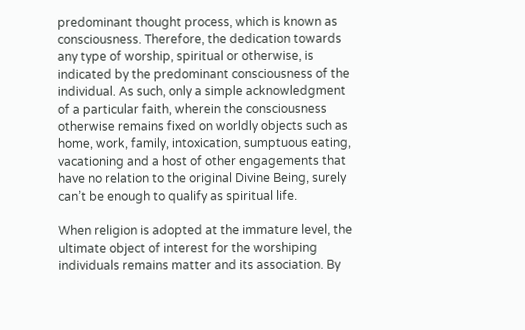predominant thought process, which is known as consciousness. Therefore, the dedication towards any type of worship, spiritual or otherwise, is indicated by the predominant consciousness of the individual. As such, only a simple acknowledgment of a particular faith, wherein the consciousness otherwise remains fixed on worldly objects such as home, work, family, intoxication, sumptuous eating, vacationing and a host of other engagements that have no relation to the original Divine Being, surely can’t be enough to qualify as spiritual life.

When religion is adopted at the immature level, the ultimate object of interest for the worshiping individuals remains matter and its association. By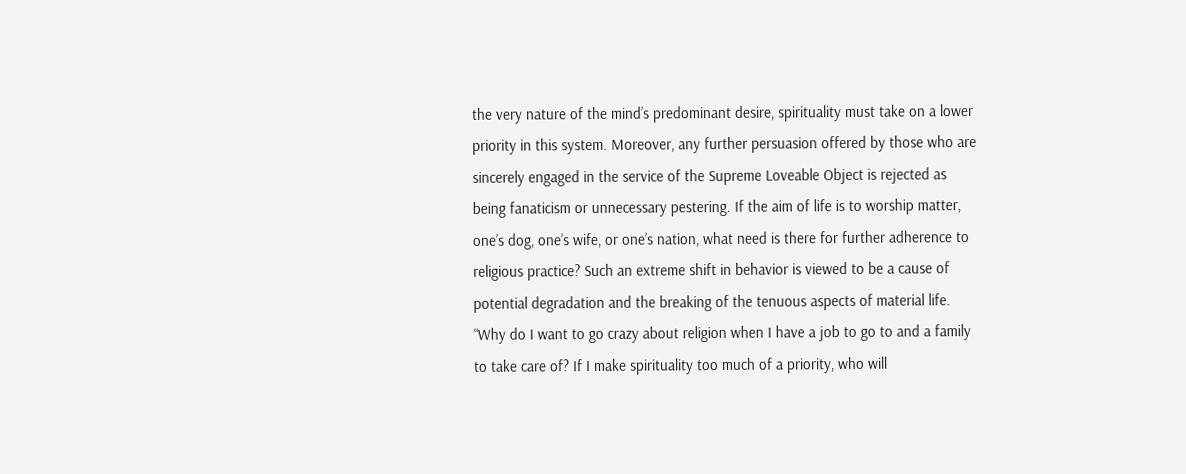the very nature of the mind’s predominant desire, spirituality must take on a lower priority in this system. Moreover, any further persuasion offered by those who are sincerely engaged in the service of the Supreme Loveable Object is rejected as being fanaticism or unnecessary pestering. If the aim of life is to worship matter, one’s dog, one’s wife, or one’s nation, what need is there for further adherence to religious practice? Such an extreme shift in behavior is viewed to be a cause of potential degradation and the breaking of the tenuous aspects of material life. “Why do I want to go crazy about religion when I have a job to go to and a family to take care of? If I make spirituality too much of a priority, who will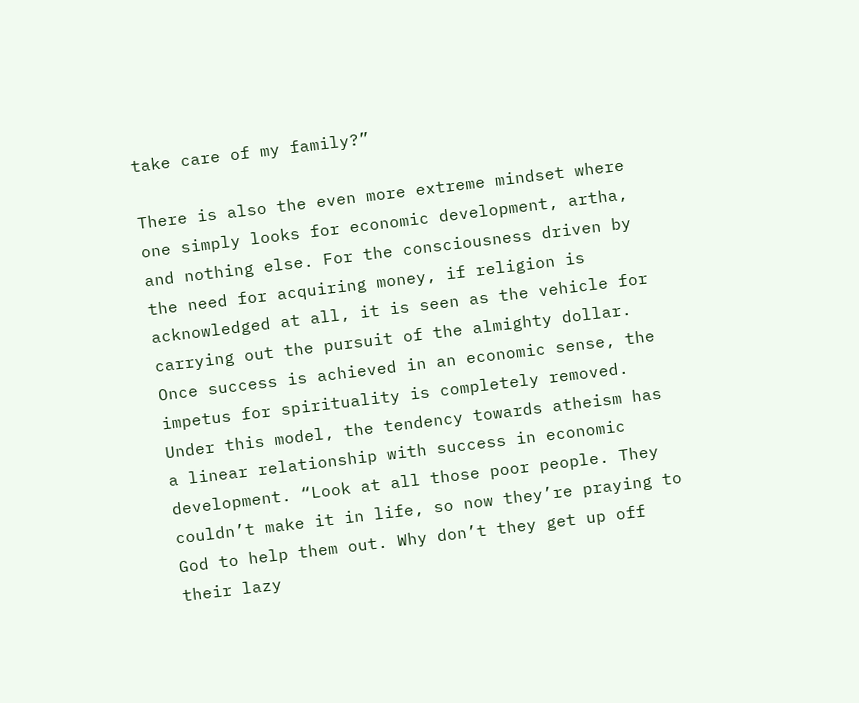take care of my family?”

There is also the even more extreme mindset where one simply looks for economic development, artha, and nothing else. For the consciousness driven by the need for acquiring money, if religion is acknowledged at all, it is seen as the vehicle for carrying out the pursuit of the almighty dollar. Once success is achieved in an economic sense, the impetus for spirituality is completely removed. Under this model, the tendency towards atheism has a linear relationship with success in economic development. “Look at all those poor people. They couldn’t make it in life, so now they’re praying to God to help them out. Why don’t they get up off their lazy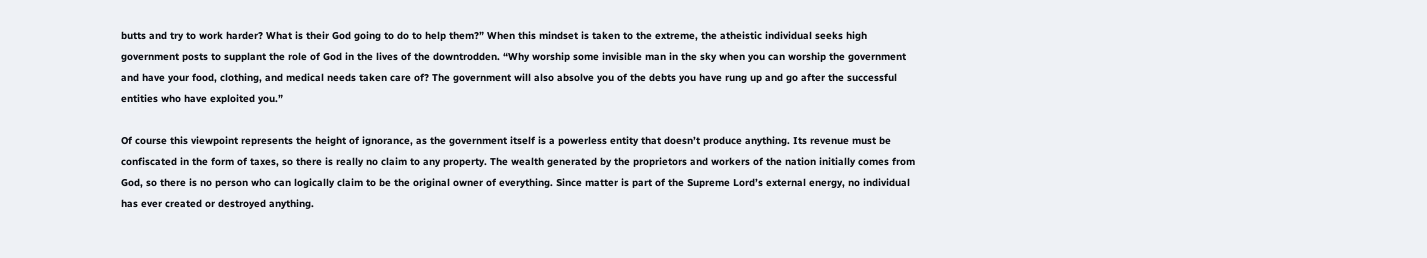butts and try to work harder? What is their God going to do to help them?” When this mindset is taken to the extreme, the atheistic individual seeks high government posts to supplant the role of God in the lives of the downtrodden. “Why worship some invisible man in the sky when you can worship the government and have your food, clothing, and medical needs taken care of? The government will also absolve you of the debts you have rung up and go after the successful entities who have exploited you.”

Of course this viewpoint represents the height of ignorance, as the government itself is a powerless entity that doesn’t produce anything. Its revenue must be confiscated in the form of taxes, so there is really no claim to any property. The wealth generated by the proprietors and workers of the nation initially comes from God, so there is no person who can logically claim to be the original owner of everything. Since matter is part of the Supreme Lord’s external energy, no individual has ever created or destroyed anything.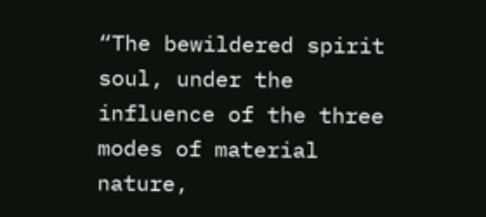“The bewildered spirit soul, under the influence of the three modes of material nature,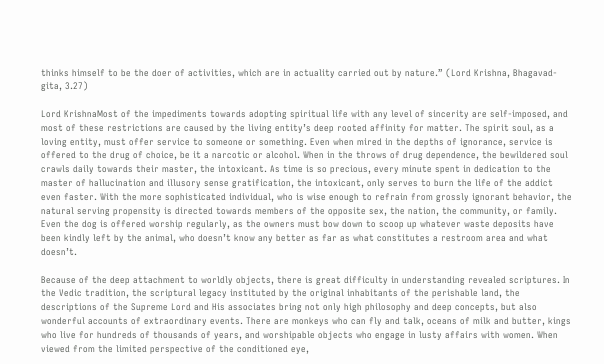thinks himself to be the doer of activities, which are in actuality carried out by nature.” (Lord Krishna, Bhagavad-gita, 3.27)

Lord KrishnaMost of the impediments towards adopting spiritual life with any level of sincerity are self-imposed, and most of these restrictions are caused by the living entity’s deep rooted affinity for matter. The spirit soul, as a loving entity, must offer service to someone or something. Even when mired in the depths of ignorance, service is offered to the drug of choice, be it a narcotic or alcohol. When in the throws of drug dependence, the bewildered soul crawls daily towards their master, the intoxicant. As time is so precious, every minute spent in dedication to the master of hallucination and illusory sense gratification, the intoxicant, only serves to burn the life of the addict even faster. With the more sophisticated individual, who is wise enough to refrain from grossly ignorant behavior, the natural serving propensity is directed towards members of the opposite sex, the nation, the community, or family. Even the dog is offered worship regularly, as the owners must bow down to scoop up whatever waste deposits have been kindly left by the animal, who doesn’t know any better as far as what constitutes a restroom area and what doesn’t.

Because of the deep attachment to worldly objects, there is great difficulty in understanding revealed scriptures. In the Vedic tradition, the scriptural legacy instituted by the original inhabitants of the perishable land, the descriptions of the Supreme Lord and His associates bring not only high philosophy and deep concepts, but also wonderful accounts of extraordinary events. There are monkeys who can fly and talk, oceans of milk and butter, kings who live for hundreds of thousands of years, and worshipable objects who engage in lusty affairs with women. When viewed from the limited perspective of the conditioned eye,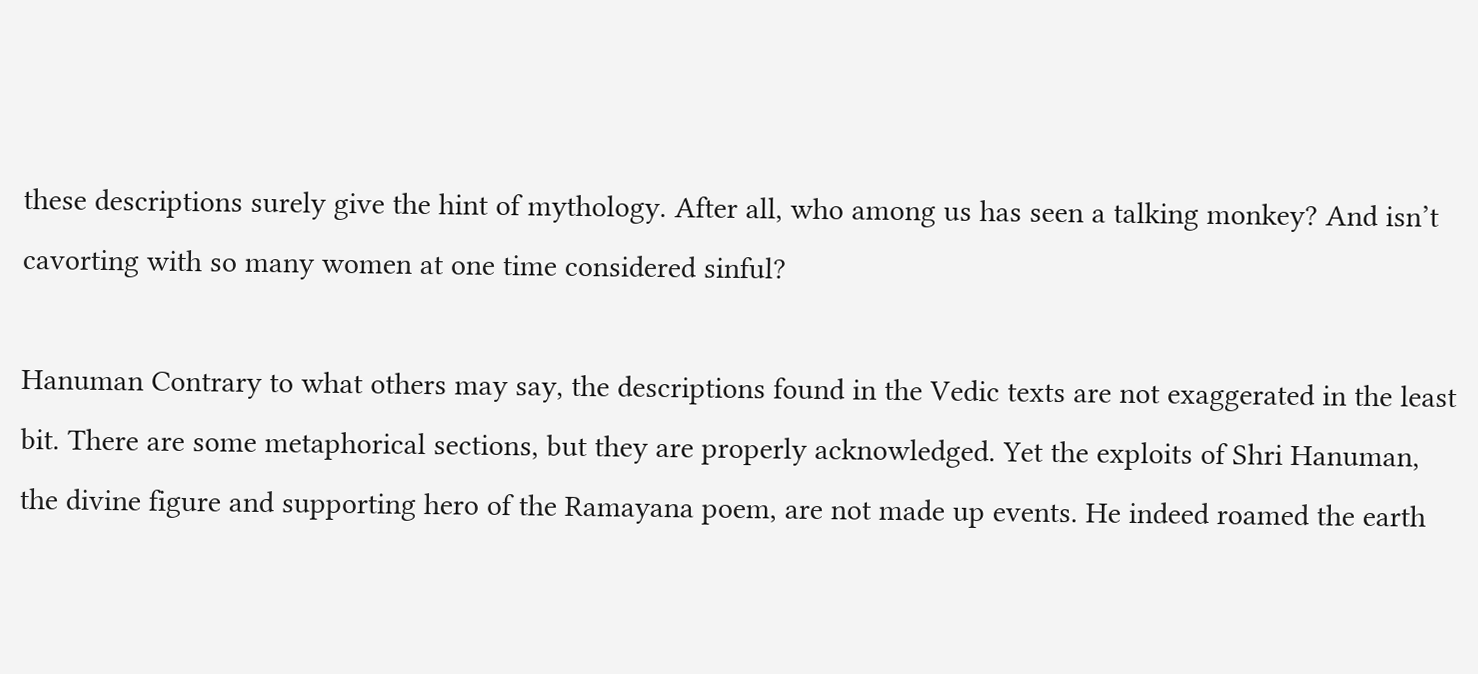these descriptions surely give the hint of mythology. After all, who among us has seen a talking monkey? And isn’t cavorting with so many women at one time considered sinful?

Hanuman Contrary to what others may say, the descriptions found in the Vedic texts are not exaggerated in the least bit. There are some metaphorical sections, but they are properly acknowledged. Yet the exploits of Shri Hanuman, the divine figure and supporting hero of the Ramayana poem, are not made up events. He indeed roamed the earth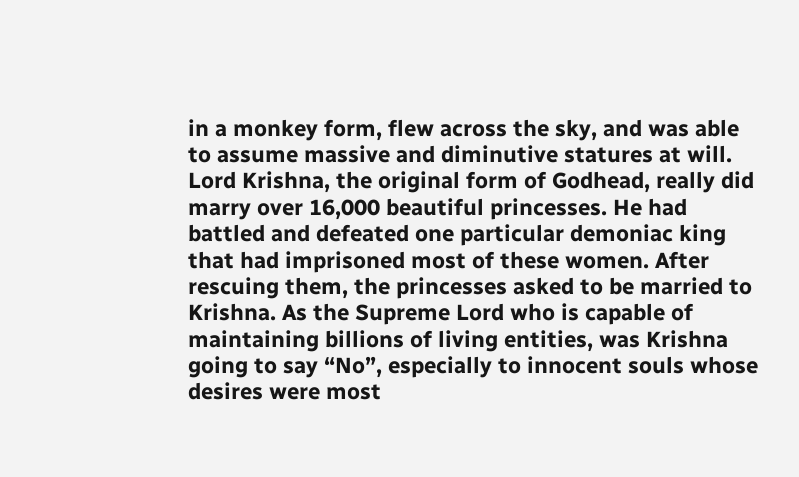in a monkey form, flew across the sky, and was able to assume massive and diminutive statures at will. Lord Krishna, the original form of Godhead, really did marry over 16,000 beautiful princesses. He had battled and defeated one particular demoniac king that had imprisoned most of these women. After rescuing them, the princesses asked to be married to Krishna. As the Supreme Lord who is capable of maintaining billions of living entities, was Krishna going to say “No”, especially to innocent souls whose desires were most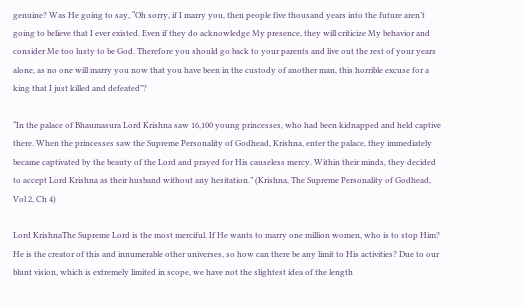genuine? Was He going to say, “Oh sorry, if I marry you, then people five thousand years into the future aren’t going to believe that I ever existed. Even if they do acknowledge My presence, they will criticize My behavior and consider Me too lusty to be God. Therefore you should go back to your parents and live out the rest of your years alone, as no one will marry you now that you have been in the custody of another man, this horrible excuse for a king that I just killed and defeated”?

“In the palace of Bhaumasura Lord Krishna saw 16,100 young princesses, who had been kidnapped and held captive there. When the princesses saw the Supreme Personality of Godhead, Krishna, enter the palace, they immediately became captivated by the beauty of the Lord and prayed for His causeless mercy. Within their minds, they decided to accept Lord Krishna as their husband without any hesitation.” (Krishna, The Supreme Personality of Godhead, Vol 2, Ch 4)

Lord KrishnaThe Supreme Lord is the most merciful. If He wants to marry one million women, who is to stop Him? He is the creator of this and innumerable other universes, so how can there be any limit to His activities? Due to our blunt vision, which is extremely limited in scope, we have not the slightest idea of the length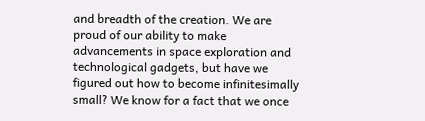and breadth of the creation. We are proud of our ability to make advancements in space exploration and technological gadgets, but have we figured out how to become infinitesimally small? We know for a fact that we once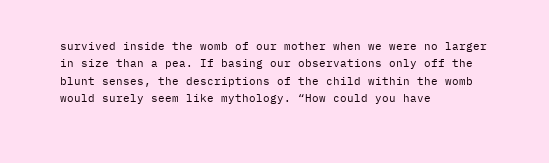survived inside the womb of our mother when we were no larger in size than a pea. If basing our observations only off the blunt senses, the descriptions of the child within the womb would surely seem like mythology. “How could you have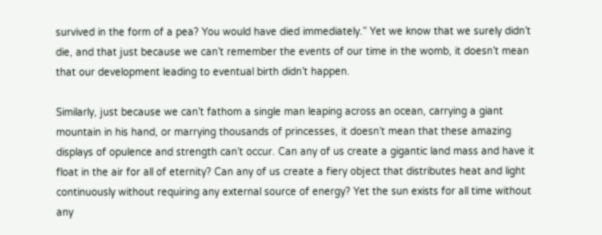survived in the form of a pea? You would have died immediately.” Yet we know that we surely didn’t die, and that just because we can’t remember the events of our time in the womb, it doesn’t mean that our development leading to eventual birth didn’t happen.

Similarly, just because we can’t fathom a single man leaping across an ocean, carrying a giant mountain in his hand, or marrying thousands of princesses, it doesn’t mean that these amazing displays of opulence and strength can’t occur. Can any of us create a gigantic land mass and have it float in the air for all of eternity? Can any of us create a fiery object that distributes heat and light continuously without requiring any external source of energy? Yet the sun exists for all time without any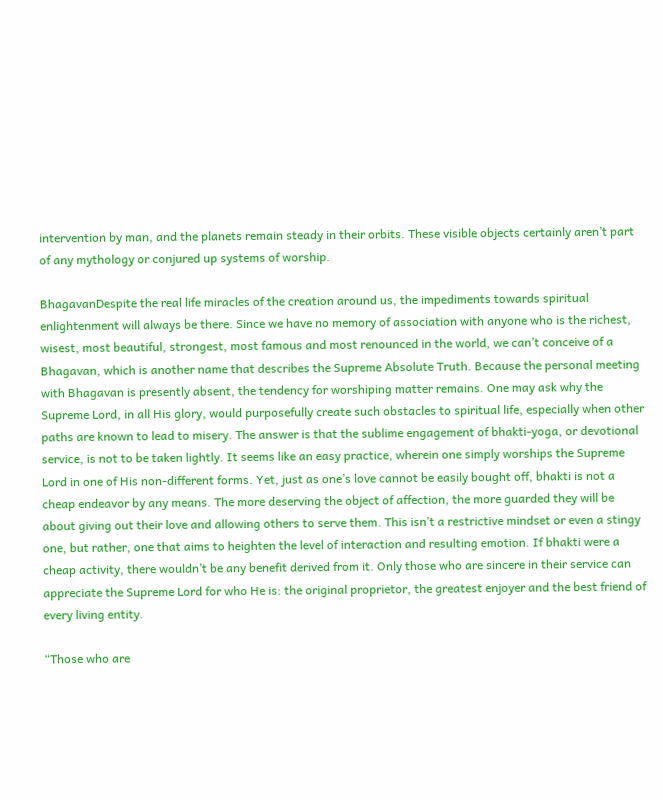intervention by man, and the planets remain steady in their orbits. These visible objects certainly aren’t part of any mythology or conjured up systems of worship.

BhagavanDespite the real life miracles of the creation around us, the impediments towards spiritual enlightenment will always be there. Since we have no memory of association with anyone who is the richest, wisest, most beautiful, strongest, most famous and most renounced in the world, we can’t conceive of a Bhagavan, which is another name that describes the Supreme Absolute Truth. Because the personal meeting with Bhagavan is presently absent, the tendency for worshiping matter remains. One may ask why the Supreme Lord, in all His glory, would purposefully create such obstacles to spiritual life, especially when other paths are known to lead to misery. The answer is that the sublime engagement of bhakti-yoga, or devotional service, is not to be taken lightly. It seems like an easy practice, wherein one simply worships the Supreme Lord in one of His non-different forms. Yet, just as one’s love cannot be easily bought off, bhakti is not a cheap endeavor by any means. The more deserving the object of affection, the more guarded they will be about giving out their love and allowing others to serve them. This isn’t a restrictive mindset or even a stingy one, but rather, one that aims to heighten the level of interaction and resulting emotion. If bhakti were a cheap activity, there wouldn’t be any benefit derived from it. Only those who are sincere in their service can appreciate the Supreme Lord for who He is: the original proprietor, the greatest enjoyer and the best friend of every living entity.

“Those who are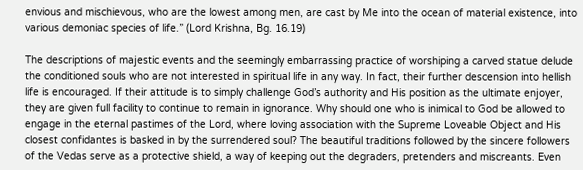envious and mischievous, who are the lowest among men, are cast by Me into the ocean of material existence, into various demoniac species of life.” (Lord Krishna, Bg. 16.19)

The descriptions of majestic events and the seemingly embarrassing practice of worshiping a carved statue delude the conditioned souls who are not interested in spiritual life in any way. In fact, their further descension into hellish life is encouraged. If their attitude is to simply challenge God’s authority and His position as the ultimate enjoyer, they are given full facility to continue to remain in ignorance. Why should one who is inimical to God be allowed to engage in the eternal pastimes of the Lord, where loving association with the Supreme Loveable Object and His closest confidantes is basked in by the surrendered soul? The beautiful traditions followed by the sincere followers of the Vedas serve as a protective shield, a way of keeping out the degraders, pretenders and miscreants. Even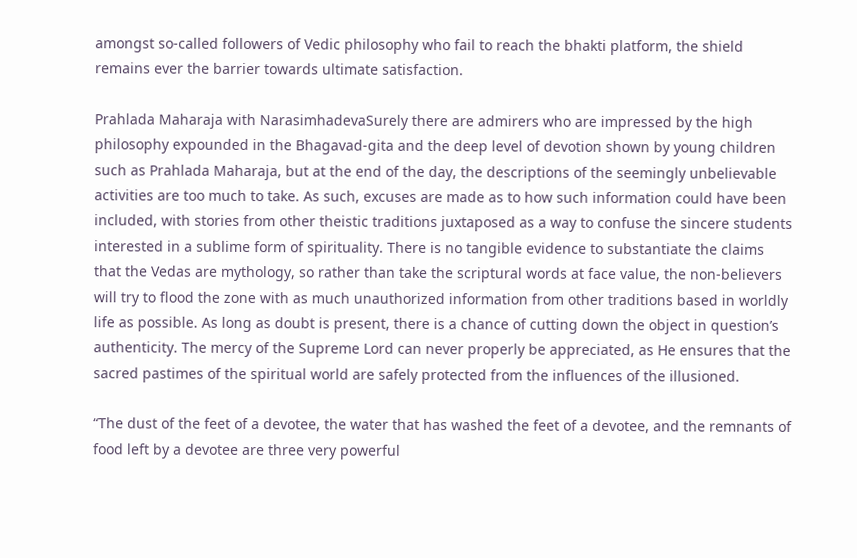amongst so-called followers of Vedic philosophy who fail to reach the bhakti platform, the shield remains ever the barrier towards ultimate satisfaction.

Prahlada Maharaja with NarasimhadevaSurely there are admirers who are impressed by the high philosophy expounded in the Bhagavad-gita and the deep level of devotion shown by young children such as Prahlada Maharaja, but at the end of the day, the descriptions of the seemingly unbelievable activities are too much to take. As such, excuses are made as to how such information could have been included, with stories from other theistic traditions juxtaposed as a way to confuse the sincere students interested in a sublime form of spirituality. There is no tangible evidence to substantiate the claims that the Vedas are mythology, so rather than take the scriptural words at face value, the non-believers will try to flood the zone with as much unauthorized information from other traditions based in worldly life as possible. As long as doubt is present, there is a chance of cutting down the object in question’s authenticity. The mercy of the Supreme Lord can never properly be appreciated, as He ensures that the sacred pastimes of the spiritual world are safely protected from the influences of the illusioned.

“The dust of the feet of a devotee, the water that has washed the feet of a devotee, and the remnants of food left by a devotee are three very powerful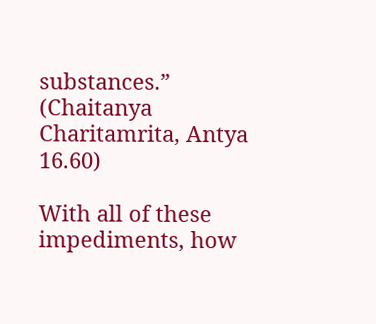substances.” (Chaitanya Charitamrita, Antya 16.60)

With all of these impediments, how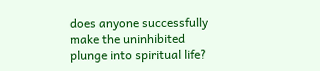does anyone successfully make the uninhibited plunge into spiritual life?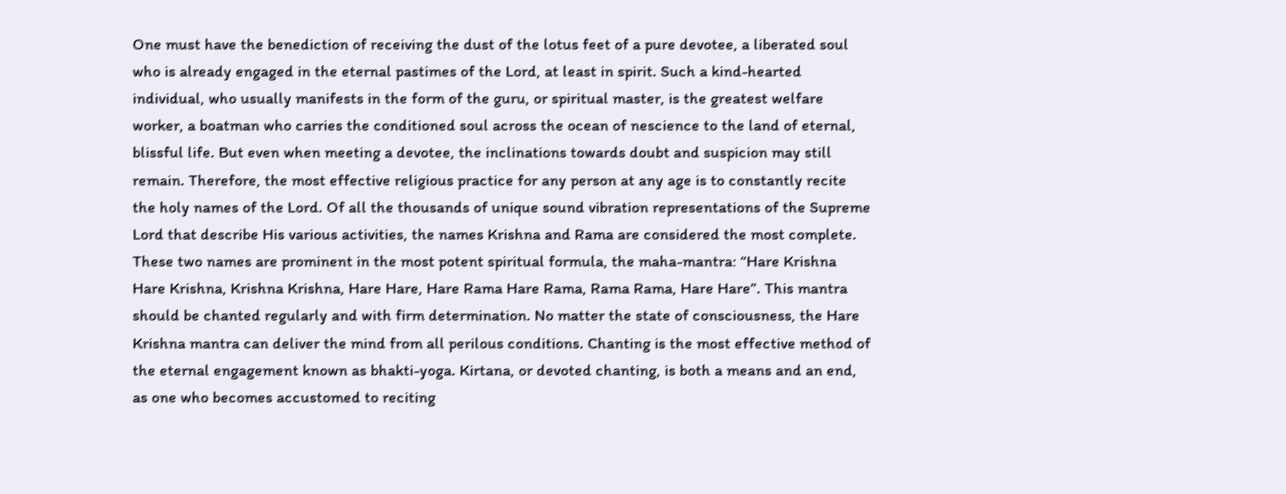One must have the benediction of receiving the dust of the lotus feet of a pure devotee, a liberated soul who is already engaged in the eternal pastimes of the Lord, at least in spirit. Such a kind-hearted individual, who usually manifests in the form of the guru, or spiritual master, is the greatest welfare worker, a boatman who carries the conditioned soul across the ocean of nescience to the land of eternal, blissful life. But even when meeting a devotee, the inclinations towards doubt and suspicion may still remain. Therefore, the most effective religious practice for any person at any age is to constantly recite the holy names of the Lord. Of all the thousands of unique sound vibration representations of the Supreme Lord that describe His various activities, the names Krishna and Rama are considered the most complete. These two names are prominent in the most potent spiritual formula, the maha-mantra: “Hare Krishna Hare Krishna, Krishna Krishna, Hare Hare, Hare Rama Hare Rama, Rama Rama, Hare Hare”. This mantra should be chanted regularly and with firm determination. No matter the state of consciousness, the Hare Krishna mantra can deliver the mind from all perilous conditions. Chanting is the most effective method of the eternal engagement known as bhakti-yoga. Kirtana, or devoted chanting, is both a means and an end, as one who becomes accustomed to reciting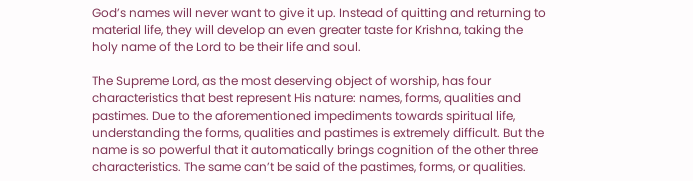God’s names will never want to give it up. Instead of quitting and returning to material life, they will develop an even greater taste for Krishna, taking the holy name of the Lord to be their life and soul.

The Supreme Lord, as the most deserving object of worship, has four characteristics that best represent His nature: names, forms, qualities and pastimes. Due to the aforementioned impediments towards spiritual life, understanding the forms, qualities and pastimes is extremely difficult. But the name is so powerful that it automatically brings cognition of the other three characteristics. The same can’t be said of the pastimes, forms, or qualities.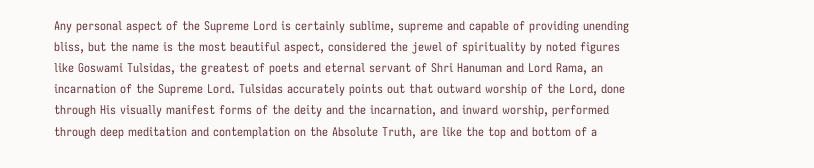Any personal aspect of the Supreme Lord is certainly sublime, supreme and capable of providing unending bliss, but the name is the most beautiful aspect, considered the jewel of spirituality by noted figures like Goswami Tulsidas, the greatest of poets and eternal servant of Shri Hanuman and Lord Rama, an incarnation of the Supreme Lord. Tulsidas accurately points out that outward worship of the Lord, done through His visually manifest forms of the deity and the incarnation, and inward worship, performed through deep meditation and contemplation on the Absolute Truth, are like the top and bottom of a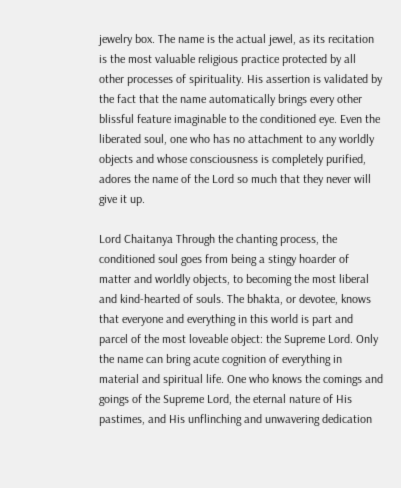jewelry box. The name is the actual jewel, as its recitation is the most valuable religious practice protected by all other processes of spirituality. His assertion is validated by the fact that the name automatically brings every other blissful feature imaginable to the conditioned eye. Even the liberated soul, one who has no attachment to any worldly objects and whose consciousness is completely purified, adores the name of the Lord so much that they never will give it up.

Lord Chaitanya Through the chanting process, the conditioned soul goes from being a stingy hoarder of matter and worldly objects, to becoming the most liberal and kind-hearted of souls. The bhakta, or devotee, knows that everyone and everything in this world is part and parcel of the most loveable object: the Supreme Lord. Only the name can bring acute cognition of everything in material and spiritual life. One who knows the comings and goings of the Supreme Lord, the eternal nature of His pastimes, and His unflinching and unwavering dedication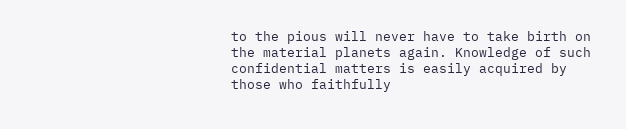to the pious will never have to take birth on the material planets again. Knowledge of such confidential matters is easily acquired by those who faithfully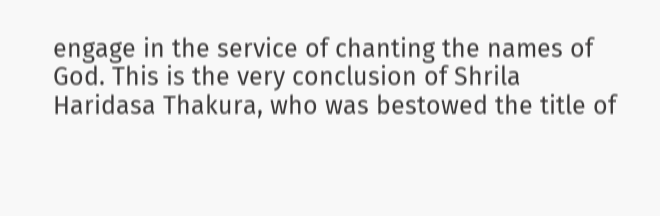engage in the service of chanting the names of God. This is the very conclusion of Shrila Haridasa Thakura, who was bestowed the title of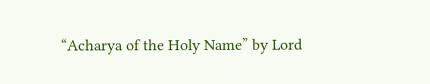“Acharya of the Holy Name” by Lord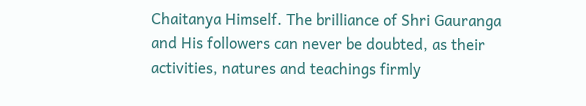Chaitanya Himself. The brilliance of Shri Gauranga and His followers can never be doubted, as their activities, natures and teachings firmly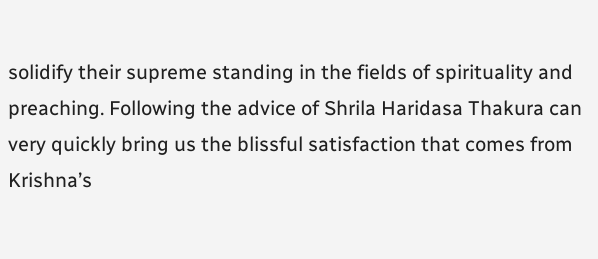solidify their supreme standing in the fields of spirituality and preaching. Following the advice of Shrila Haridasa Thakura can very quickly bring us the blissful satisfaction that comes from Krishna’s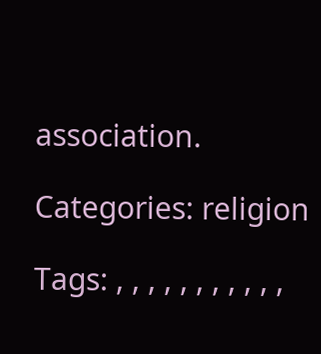association.

Categories: religion

Tags: , , , , , , , , , , ,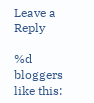Leave a Reply

%d bloggers like this: